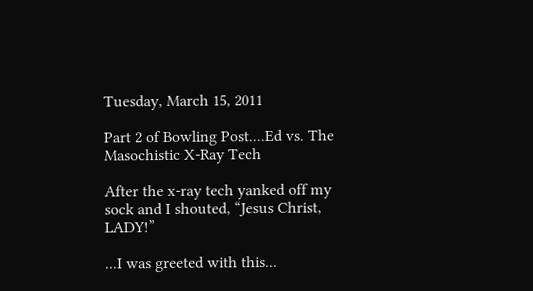Tuesday, March 15, 2011

Part 2 of Bowling Post....Ed vs. The Masochistic X-Ray Tech

After the x-ray tech yanked off my sock and I shouted, “Jesus Christ, LADY!”

...I was greeted with this...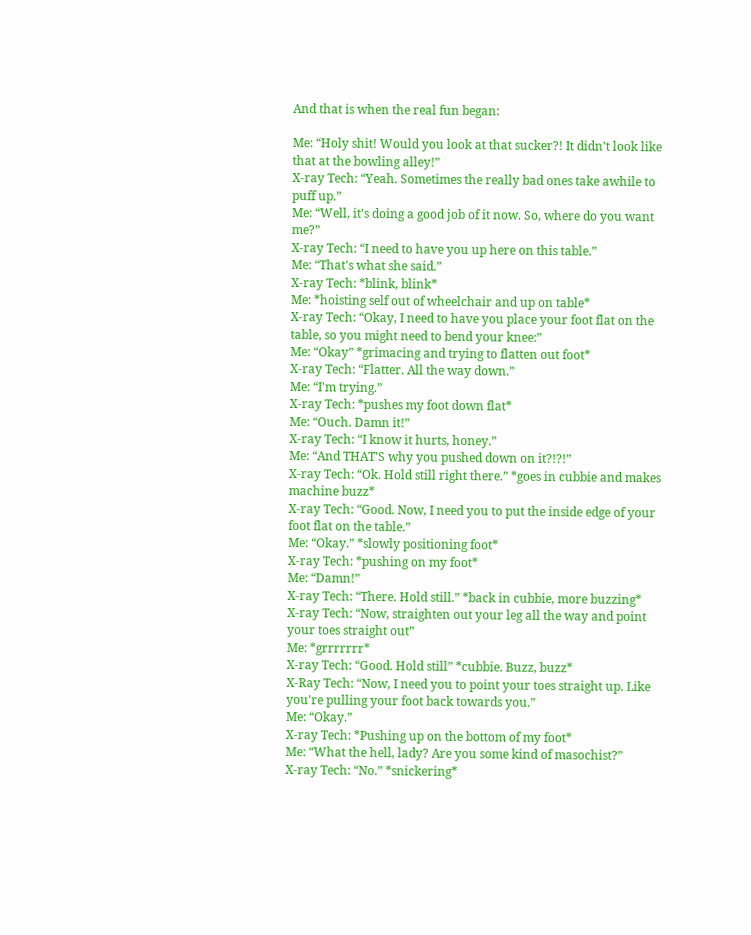And that is when the real fun began:

Me: “Holy shit! Would you look at that sucker?! It didn't look like that at the bowling alley!”
X-ray Tech: “Yeah. Sometimes the really bad ones take awhile to puff up.”
Me: “Well, it's doing a good job of it now. So, where do you want me?”
X-ray Tech: “I need to have you up here on this table.”
Me: “That's what she said.”
X-ray Tech: *blink, blink*
Me: *hoisting self out of wheelchair and up on table*
X-ray Tech: “Okay, I need to have you place your foot flat on the table, so you might need to bend your knee:”
Me: “Okay” *grimacing and trying to flatten out foot*
X-ray Tech: “Flatter. All the way down.”
Me: “I'm trying.”
X-ray Tech: *pushes my foot down flat*
Me: “Ouch. Damn it!”
X-ray Tech: “I know it hurts, honey.”
Me: “And THAT'S why you pushed down on it?!?!”
X-ray Tech: “Ok. Hold still right there.” *goes in cubbie and makes machine buzz*
X-ray Tech: “Good. Now, I need you to put the inside edge of your foot flat on the table.”
Me: “Okay.” *slowly positioning foot*
X-ray Tech: *pushing on my foot*
Me: “Damn!”
X-ray Tech: “There. Hold still.” *back in cubbie, more buzzing*
X-ray Tech: “Now, straighten out your leg all the way and point your toes straight out”
Me: *grrrrrrr*
X-ray Tech: “Good. Hold still” *cubbie. Buzz, buzz*
X-Ray Tech: “Now, I need you to point your toes straight up. Like you're pulling your foot back towards you.”
Me: “Okay.”
X-ray Tech: *Pushing up on the bottom of my foot*
Me: “What the hell, lady? Are you some kind of masochist?”
X-ray Tech: “No.” *snickering*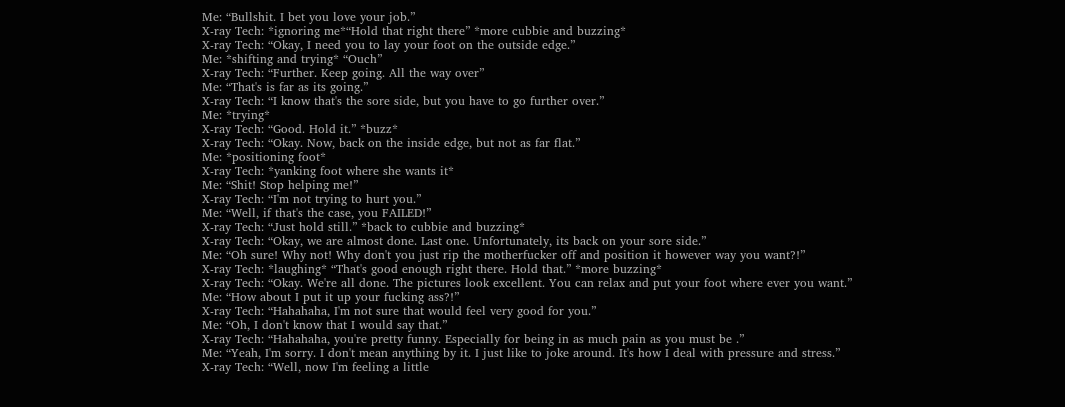Me: “Bullshit. I bet you love your job.”
X-ray Tech: *ignoring me*“Hold that right there” *more cubbie and buzzing*
X-ray Tech: “Okay, I need you to lay your foot on the outside edge.”
Me: *shifting and trying* “Ouch”
X-ray Tech: “Further. Keep going. All the way over”
Me: “That's is far as its going.”
X-ray Tech: “I know that's the sore side, but you have to go further over.”
Me: *trying*
X-ray Tech: “Good. Hold it.” *buzz*
X-ray Tech: “Okay. Now, back on the inside edge, but not as far flat.”
Me: *positioning foot*
X-ray Tech: *yanking foot where she wants it*
Me: “Shit! Stop helping me!”
X-ray Tech: “I'm not trying to hurt you.”
Me: “Well, if that's the case, you FAILED!”
X-ray Tech: “Just hold still.” *back to cubbie and buzzing*
X-ray Tech: “Okay, we are almost done. Last one. Unfortunately, its back on your sore side.”
Me: “Oh sure! Why not! Why don't you just rip the motherfucker off and position it however way you want?!”
X-ray Tech: *laughing* “That's good enough right there. Hold that.” *more buzzing*
X-ray Tech: “Okay. We're all done. The pictures look excellent. You can relax and put your foot where ever you want.”
Me: “How about I put it up your fucking ass?!”
X-ray Tech: “Hahahaha, I'm not sure that would feel very good for you.”
Me: “Oh, I don't know that I would say that.”
X-ray Tech: “Hahahaha, you're pretty funny. Especially for being in as much pain as you must be .”
Me: “Yeah, I'm sorry. I don't mean anything by it. I just like to joke around. It's how I deal with pressure and stress.”
X-ray Tech: “Well, now I'm feeling a little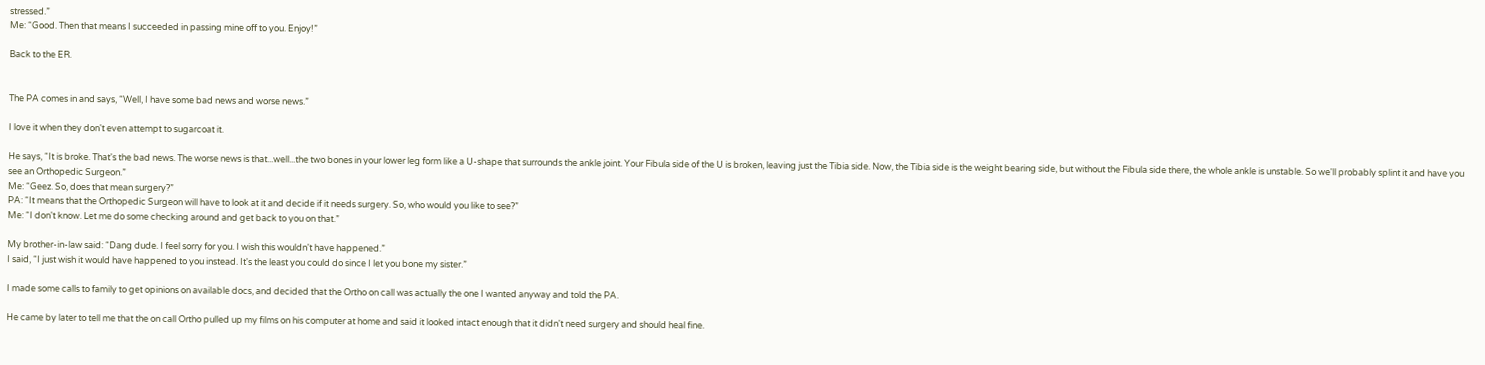stressed.”
Me: “Good. Then that means I succeeded in passing mine off to you. Enjoy!”

Back to the ER.


The PA comes in and says, “Well, I have some bad news and worse news.”

I love it when they don't even attempt to sugarcoat it.

He says, “It is broke. That's the bad news. The worse news is that...well...the two bones in your lower leg form like a U-shape that surrounds the ankle joint. Your Fibula side of the U is broken, leaving just the Tibia side. Now, the Tibia side is the weight bearing side, but without the Fibula side there, the whole ankle is unstable. So we'll probably splint it and have you see an Orthopedic Surgeon.”
Me: “Geez. So, does that mean surgery?”
PA: “It means that the Orthopedic Surgeon will have to look at it and decide if it needs surgery. So, who would you like to see?”
Me: “I don't know. Let me do some checking around and get back to you on that.”

My brother-in-law said: “Dang dude. I feel sorry for you. I wish this wouldn't have happened.”
I said, “I just wish it would have happened to you instead. It's the least you could do since I let you bone my sister.”

I made some calls to family to get opinions on available docs, and decided that the Ortho on call was actually the one I wanted anyway and told the PA.

He came by later to tell me that the on call Ortho pulled up my films on his computer at home and said it looked intact enough that it didn't need surgery and should heal fine.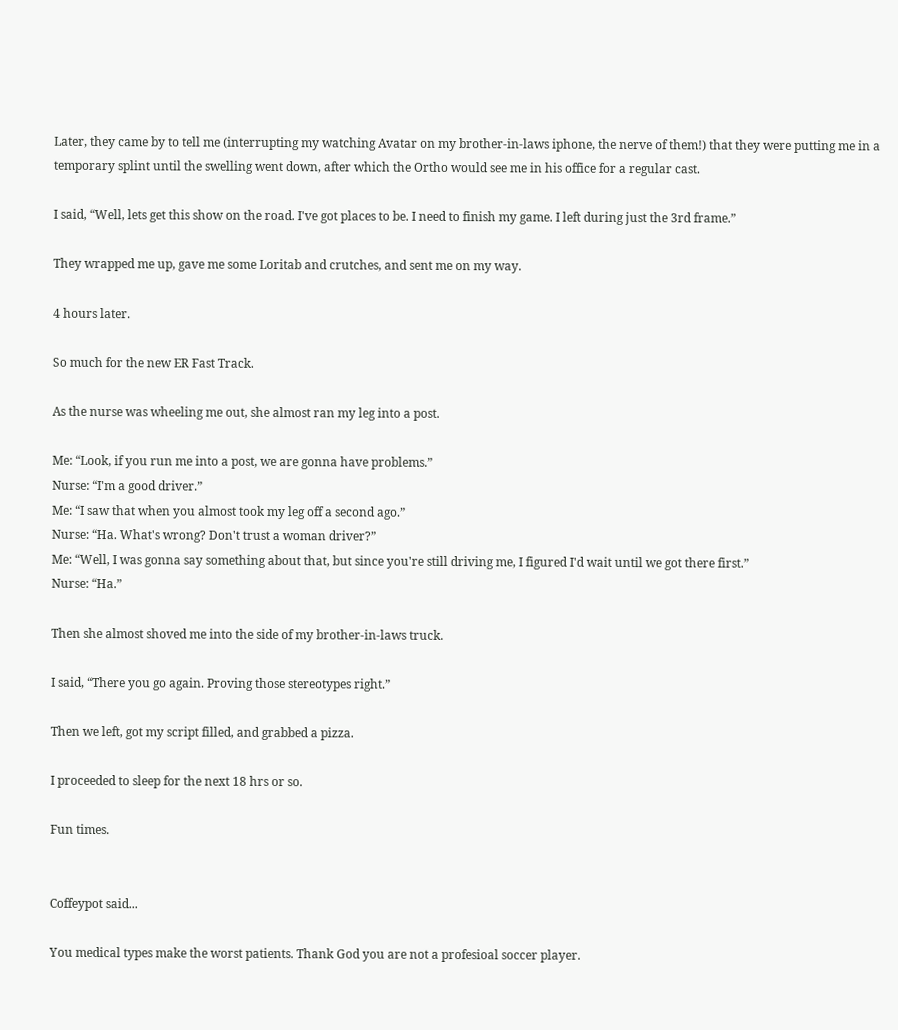Later, they came by to tell me (interrupting my watching Avatar on my brother-in-laws iphone, the nerve of them!) that they were putting me in a temporary splint until the swelling went down, after which the Ortho would see me in his office for a regular cast.

I said, “Well, lets get this show on the road. I've got places to be. I need to finish my game. I left during just the 3rd frame.”

They wrapped me up, gave me some Loritab and crutches, and sent me on my way.

4 hours later.

So much for the new ER Fast Track.

As the nurse was wheeling me out, she almost ran my leg into a post.

Me: “Look, if you run me into a post, we are gonna have problems.”
Nurse: “I'm a good driver.”
Me: “I saw that when you almost took my leg off a second ago.”
Nurse: “Ha. What's wrong? Don't trust a woman driver?”
Me: “Well, I was gonna say something about that, but since you're still driving me, I figured I'd wait until we got there first.”
Nurse: “Ha.”

Then she almost shoved me into the side of my brother-in-laws truck.

I said, “There you go again. Proving those stereotypes right.”

Then we left, got my script filled, and grabbed a pizza.

I proceeded to sleep for the next 18 hrs or so.

Fun times.


Coffeypot said...

You medical types make the worst patients. Thank God you are not a profesioal soccer player.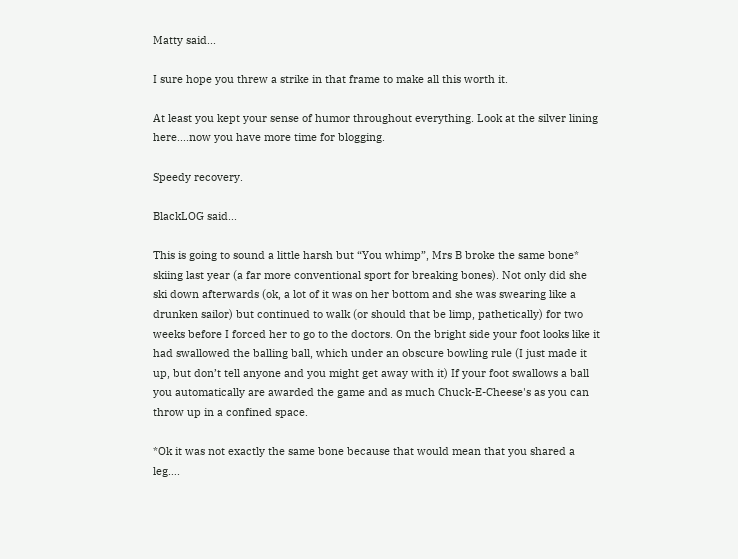Matty said...

I sure hope you threw a strike in that frame to make all this worth it.

At least you kept your sense of humor throughout everything. Look at the silver lining here....now you have more time for blogging.

Speedy recovery.

BlackLOG said...

This is going to sound a little harsh but “You whimp”, Mrs B broke the same bone* skiing last year (a far more conventional sport for breaking bones). Not only did she ski down afterwards (ok, a lot of it was on her bottom and she was swearing like a drunken sailor) but continued to walk (or should that be limp, pathetically) for two weeks before I forced her to go to the doctors. On the bright side your foot looks like it had swallowed the balling ball, which under an obscure bowling rule (I just made it up, but don’t tell anyone and you might get away with it) If your foot swallows a ball you automatically are awarded the game and as much Chuck-E-Cheese's as you can throw up in a confined space.

*Ok it was not exactly the same bone because that would mean that you shared a leg….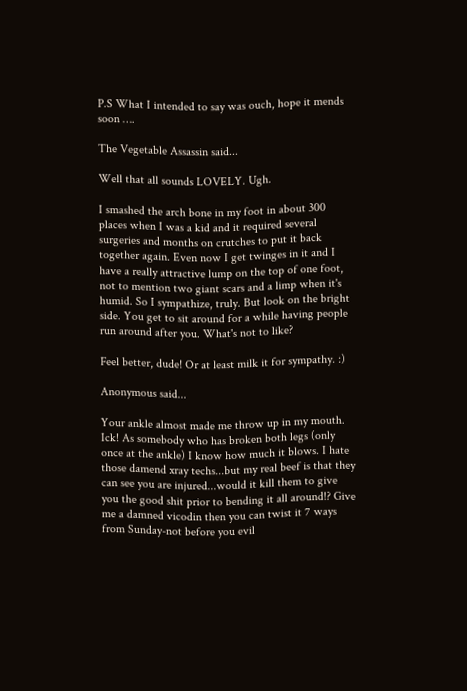P.S What I intended to say was ouch, hope it mends soon ….

The Vegetable Assassin said...

Well that all sounds LOVELY. Ugh.

I smashed the arch bone in my foot in about 300 places when I was a kid and it required several surgeries and months on crutches to put it back together again. Even now I get twinges in it and I have a really attractive lump on the top of one foot, not to mention two giant scars and a limp when it's humid. So I sympathize, truly. But look on the bright side. You get to sit around for a while having people run around after you. What's not to like?

Feel better, dude! Or at least milk it for sympathy. :)

Anonymous said...

Your ankle almost made me throw up in my mouth. Ick! As somebody who has broken both legs (only once at the ankle) I know how much it blows. I hate those damend xray techs...but my real beef is that they can see you are injured...would it kill them to give you the good shit prior to bending it all around!? Give me a damned vicodin then you can twist it 7 ways from Sunday-not before you evil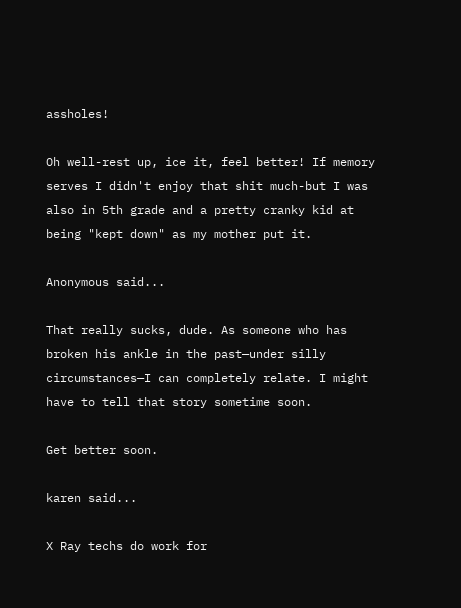assholes!

Oh well-rest up, ice it, feel better! If memory serves I didn't enjoy that shit much-but I was also in 5th grade and a pretty cranky kid at being "kept down" as my mother put it.

Anonymous said...

That really sucks, dude. As someone who has broken his ankle in the past—under silly circumstances—I can completely relate. I might have to tell that story sometime soon.

Get better soon.

karen said...

X Ray techs do work for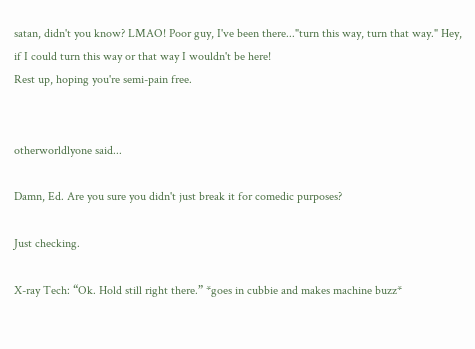satan, didn't you know? LMAO! Poor guy, I've been there..."turn this way, turn that way." Hey, if I could turn this way or that way I wouldn't be here!
Rest up, hoping you're semi-pain free.


otherworldlyone said...

Damn, Ed. Are you sure you didn't just break it for comedic purposes?

Just checking.

X-ray Tech: “Ok. Hold still right there.” *goes in cubbie and makes machine buzz*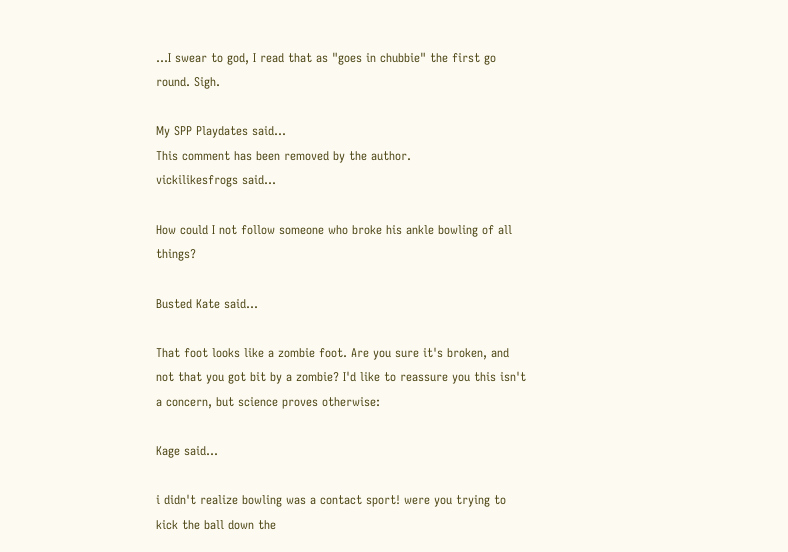...I swear to god, I read that as "goes in chubbie" the first go round. Sigh.

My SPP Playdates said...
This comment has been removed by the author.
vickilikesfrogs said...

How could I not follow someone who broke his ankle bowling of all things?

Busted Kate said...

That foot looks like a zombie foot. Are you sure it's broken, and not that you got bit by a zombie? I'd like to reassure you this isn't a concern, but science proves otherwise:

Kage said...

i didn't realize bowling was a contact sport! were you trying to kick the ball down the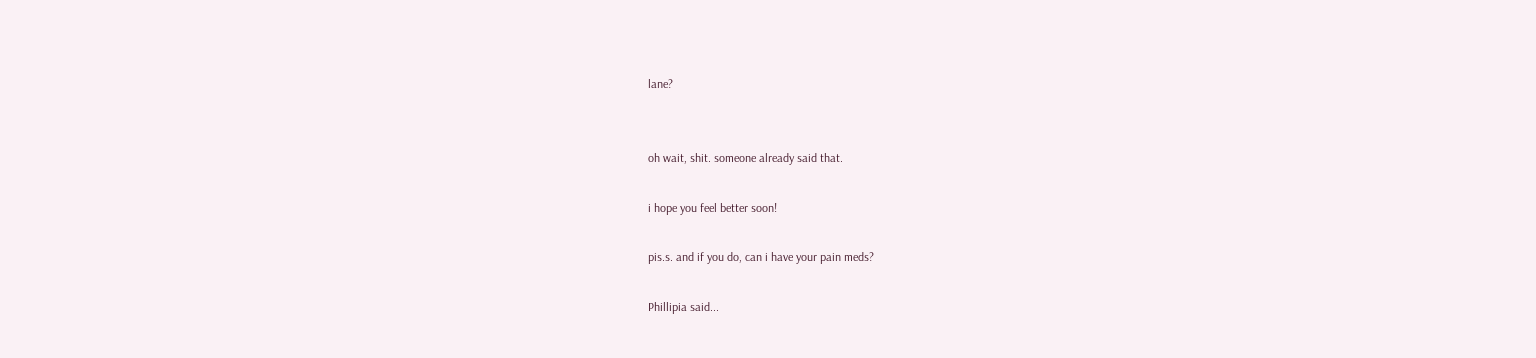lane?


oh wait, shit. someone already said that.

i hope you feel better soon!

pis.s. and if you do, can i have your pain meds?

Phillipia said...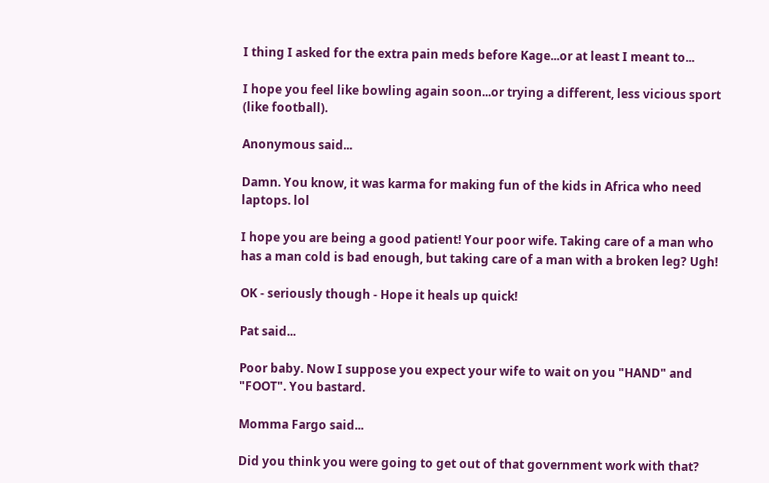I thing I asked for the extra pain meds before Kage...or at least I meant to...

I hope you feel like bowling again soon...or trying a different, less vicious sport (like football).

Anonymous said...

Damn. You know, it was karma for making fun of the kids in Africa who need laptops. lol

I hope you are being a good patient! Your poor wife. Taking care of a man who has a man cold is bad enough, but taking care of a man with a broken leg? Ugh!

OK - seriously though - Hope it heals up quick!

Pat said...

Poor baby. Now I suppose you expect your wife to wait on you "HAND" and "FOOT". You bastard.

Momma Fargo said...

Did you think you were going to get out of that government work with that?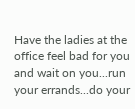Have the ladies at the office feel bad for you and wait on you...run your errands...do your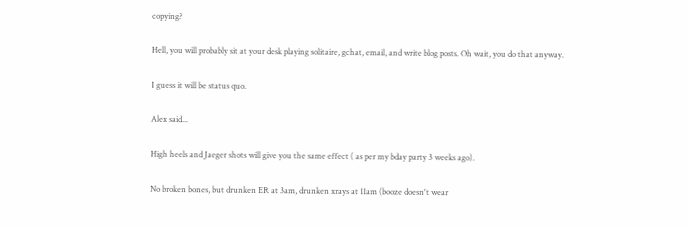copying?

Hell, you will probably sit at your desk playing solitaire, gchat, email, and write blog posts. Oh wait, you do that anyway.

I guess it will be status quo.

Alex said...

High heels and Jaeger shots will give you the same effect ( as per my bday party 3 weeks ago).

No broken bones, but drunken ER at 3am, drunken xrays at 11am (booze doesn't wear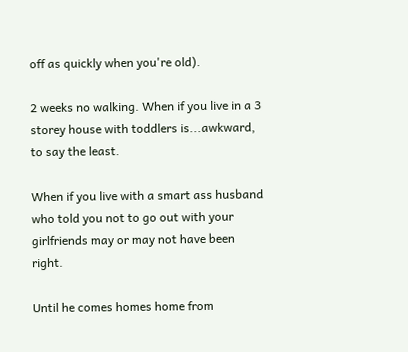off as quickly when you're old).

2 weeks no walking. When if you live in a 3 storey house with toddlers is...awkward, to say the least.

When if you live with a smart ass husband who told you not to go out with your girlfriends may or may not have been right.

Until he comes homes home from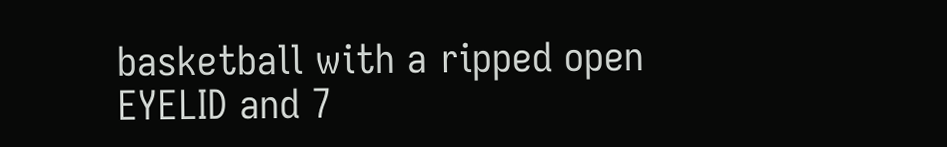basketball with a ripped open EYELID and 7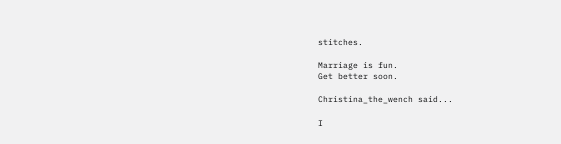stitches.

Marriage is fun.
Get better soon.

Christina_the_wench said...

I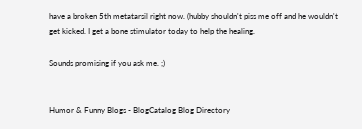have a broken 5th metatarsil right now. (hubby shouldn't piss me off and he wouldn't get kicked. I get a bone stimulator today to help the healing.

Sounds promising if you ask me. ;)


Humor & Funny Blogs - BlogCatalog Blog Directory